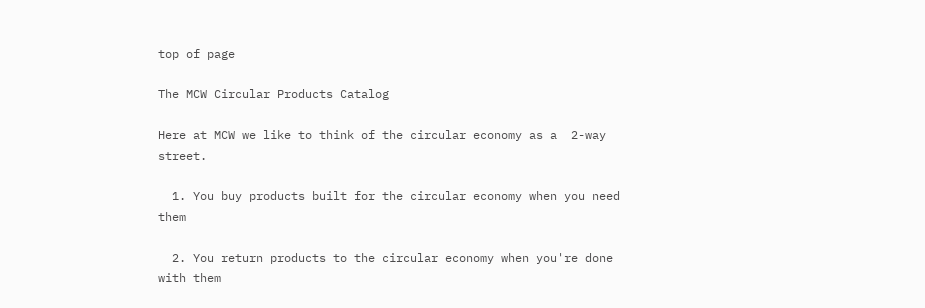top of page

The MCW Circular Products Catalog

Here at MCW we like to think of the circular economy as a  2-way street.

  1. You buy products built for the circular economy when you need them

  2. You return products to the circular economy when you're done with them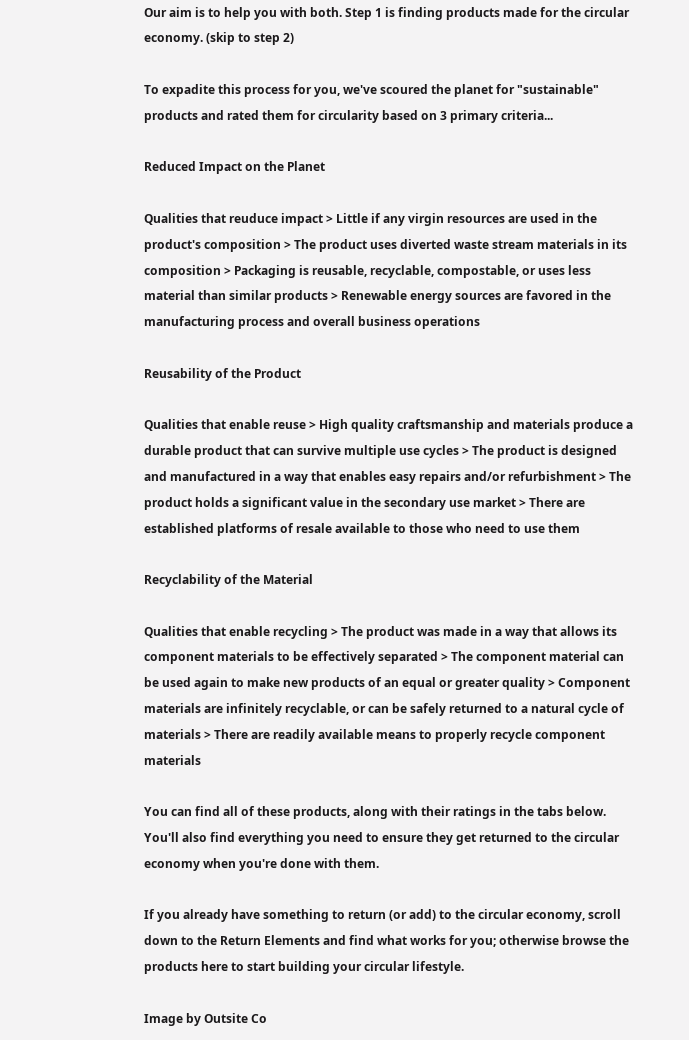Our aim is to help you with both. Step 1 is finding products made for the circular economy. (skip to step 2)

To expadite this process for you, we've scoured the planet for "sustainable" products and rated them for circularity based on 3 primary criteria...

Reduced Impact on the Planet

Qualities that reuduce impact > Little if any virgin resources are used in the product's composition > The product uses diverted waste stream materials in its composition > Packaging is reusable, recyclable, compostable, or uses less material than similar products > Renewable energy sources are favored in the manufacturing process and overall business operations

Reusability of the Product

Qualities that enable reuse > High quality craftsmanship and materials produce a durable product that can survive multiple use cycles > The product is designed and manufactured in a way that enables easy repairs and/or refurbishment > The product holds a significant value in the secondary use market > There are established platforms of resale available to those who need to use them

Recyclability of the Material

Qualities that enable recycling > The product was made in a way that allows its component materials to be effectively separated > The component material can be used again to make new products of an equal or greater quality > Component materials are infinitely recyclable, or can be safely returned to a natural cycle of materials > There are readily available means to properly recycle component materials

You can find all of these products, along with their ratings in the tabs below.  You'll also find everything you need to ensure they get returned to the circular economy when you're done with them.

If you already have something to return (or add) to the circular economy, scroll down to the Return Elements and find what works for you; otherwise browse the products here to start building your circular lifestyle.

Image by Outsite Co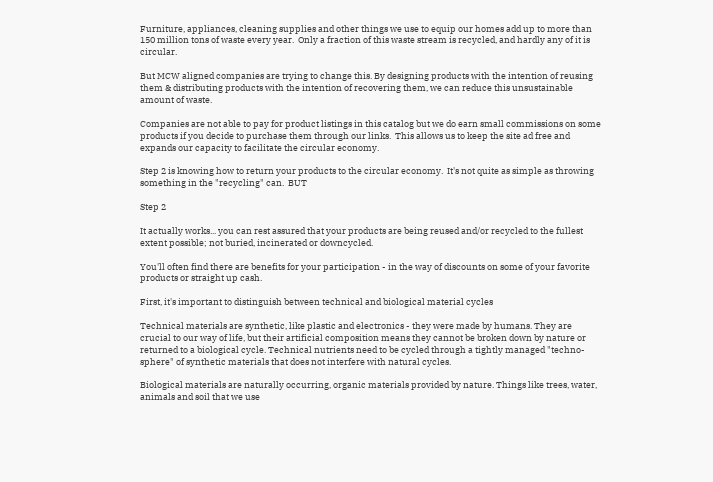Furniture, appliances, cleaning supplies and other things we use to equip our homes add up to more than 150 million tons of waste every year.  Only a fraction of this waste stream is recycled, and hardly any of it is circular.

But MCW aligned companies are trying to change this. By designing products with the intention of reusing them & distributing products with the intention of recovering them, we can reduce this unsustainable amount of waste.

Companies are not able to pay for product listings in this catalog but we do earn small commissions on some products if you decide to purchase them through our links.  This allows us to keep the site ad free and expands our capacity to facilitate the circular economy.

Step 2 is knowing how to return your products to the circular economy.  It's not quite as simple as throwing something in the "recycling" can.  BUT

Step 2

It actually works... you can rest assured that your products are being reused and/or recycled to the fullest extent possible; not buried, incinerated or downcycled.

You'll often find there are benefits for your participation - in the way of discounts on some of your favorite products or straight up cash.

First, it's important to distinguish between technical and biological material cycles

Technical materials are synthetic, like plastic and electronics - they were made by humans. They are crucial to our way of life, but their artificial composition means they cannot be broken down by nature or returned to a biological cycle. Technical nutrients need to be cycled through a tightly managed "techno-sphere" of synthetic materials that does not interfere with natural cycles.

Biological materials are naturally occurring, organic materials provided by nature. Things like trees, water, animals and soil that we use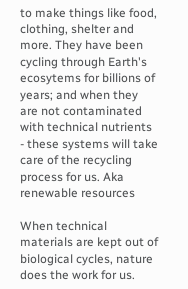to make things like food, clothing, shelter and more. They have been cycling through Earth's ecosytems for billions of years; and when they are not contaminated with technical nutrients - these systems will take care of the recycling process for us. Aka renewable resources

When technical materials are kept out of biological cycles, nature does the work for us.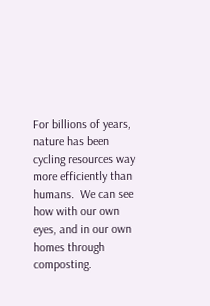For billions of years, nature has been cycling resources way more efficiently than humans.  We can see how with our own eyes, and in our own homes through composting.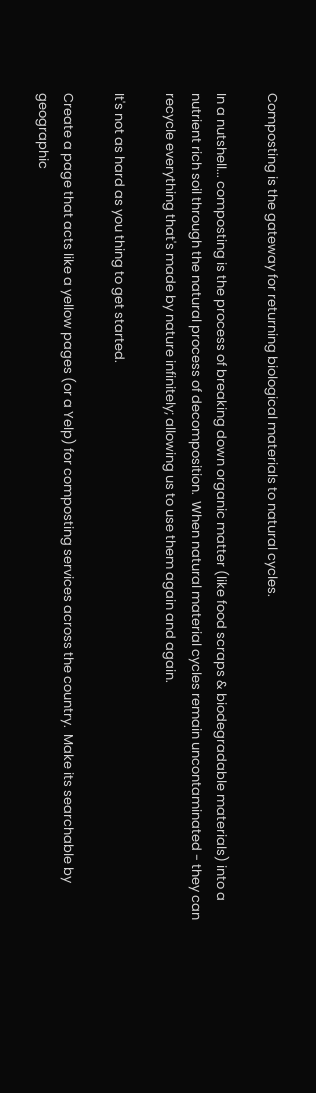Composting is the gateway for returning biological materials to natural cycles.

In a nutshell... composting is the process of breaking down organic matter (like food scraps & biodegradable materials) into a nutrient rich soil through the natural process of decomposition.  When natural material cycles remain uncontaminated - they can recycle everything that's made by nature infinitely; allowing us to use them again and again.

It's not as hard as you thing to get started.

Create a page that acts like a yellow pages (or a Yelp) for composting services across the country.  Make its searchable by geographic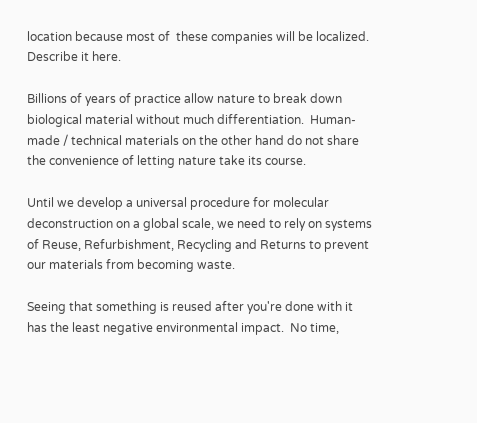location because most of  these companies will be localized. Describe it here.

Billions of years of practice allow nature to break down biological material without much differentiation.  Human-made / technical materials on the other hand do not share the convenience of letting nature take its course.

Until we develop a universal procedure for molecular deconstruction on a global scale, we need to rely on systems of Reuse, Refurbishment, Recycling and Returns to prevent our materials from becoming waste.

Seeing that something is reused after you're done with it has the least negative environmental impact.  No time,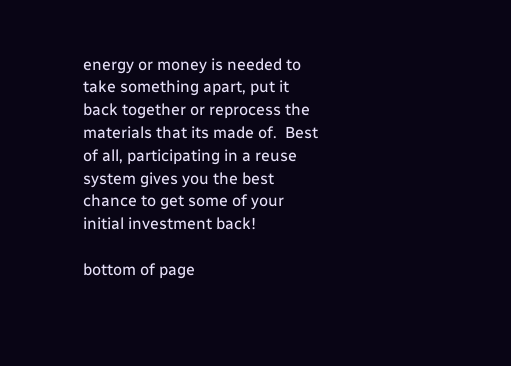energy or money is needed to take something apart, put it back together or reprocess the materials that its made of.  Best of all, participating in a reuse system gives you the best chance to get some of your initial investment back!

bottom of page